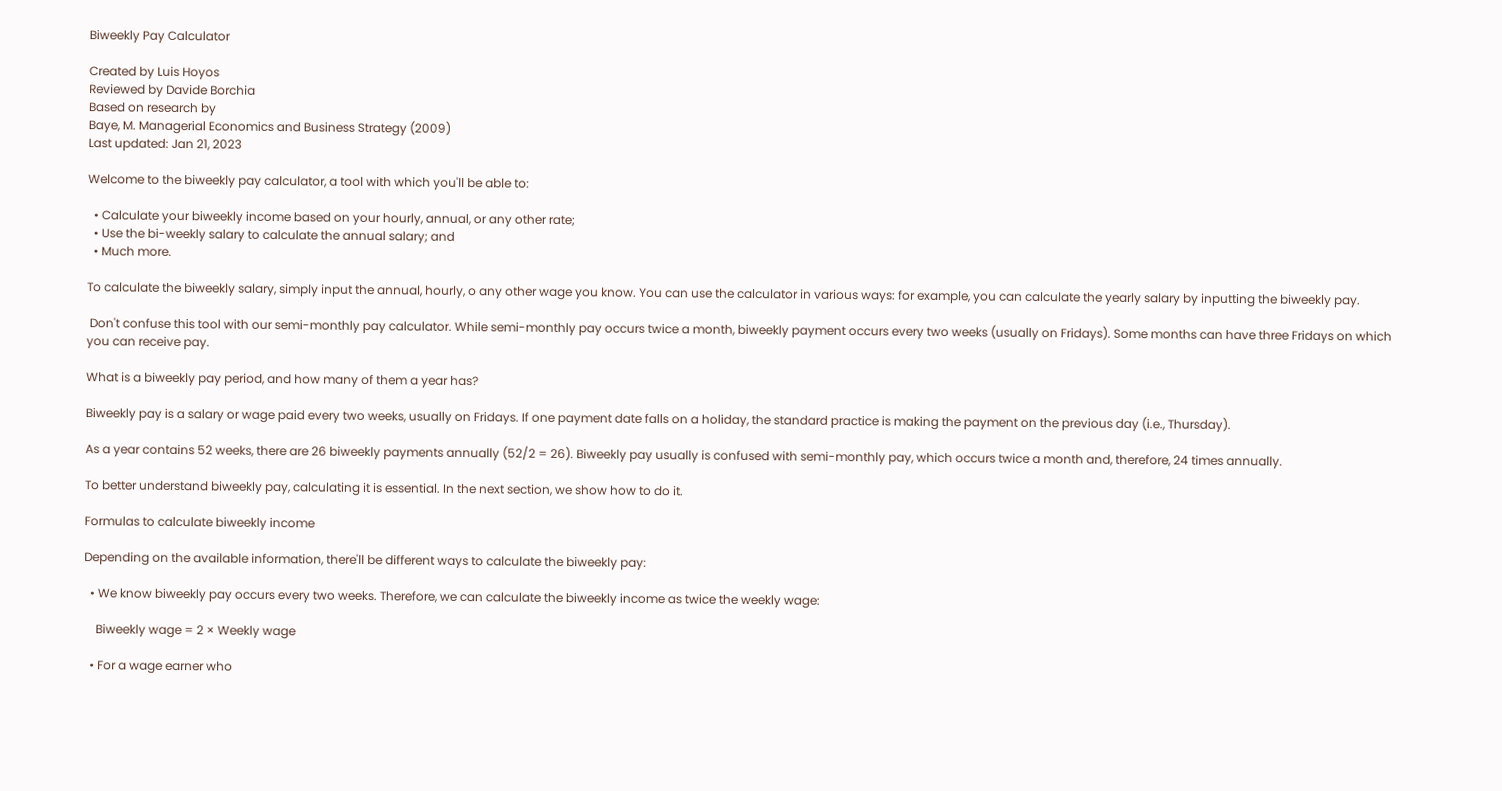Biweekly Pay Calculator

Created by Luis Hoyos
Reviewed by Davide Borchia
Based on research by
Baye, M. Managerial Economics and Business Strategy (2009)
Last updated: Jan 21, 2023

Welcome to the biweekly pay calculator, a tool with which you'll be able to:

  • Calculate your biweekly income based on your hourly, annual, or any other rate;
  • Use the bi-weekly salary to calculate the annual salary; and
  • Much more.

To calculate the biweekly salary, simply input the annual, hourly, o any other wage you know. You can use the calculator in various ways: for example, you can calculate the yearly salary by inputting the biweekly pay.

 Don't confuse this tool with our semi-monthly pay calculator. While semi-monthly pay occurs twice a month, biweekly payment occurs every two weeks (usually on Fridays). Some months can have three Fridays on which you can receive pay.

What is a biweekly pay period, and how many of them a year has?

Biweekly pay is a salary or wage paid every two weeks, usually on Fridays. If one payment date falls on a holiday, the standard practice is making the payment on the previous day (i.e., Thursday).

As a year contains 52 weeks, there are 26 biweekly payments annually (52/2 = 26). Biweekly pay usually is confused with semi-monthly pay, which occurs twice a month and, therefore, 24 times annually.

To better understand biweekly pay, calculating it is essential. In the next section, we show how to do it.

Formulas to calculate biweekly income

Depending on the available information, there'll be different ways to calculate the biweekly pay:

  • We know biweekly pay occurs every two weeks. Therefore, we can calculate the biweekly income as twice the weekly wage:

    Biweekly wage = 2 × Weekly wage

  • For a wage earner who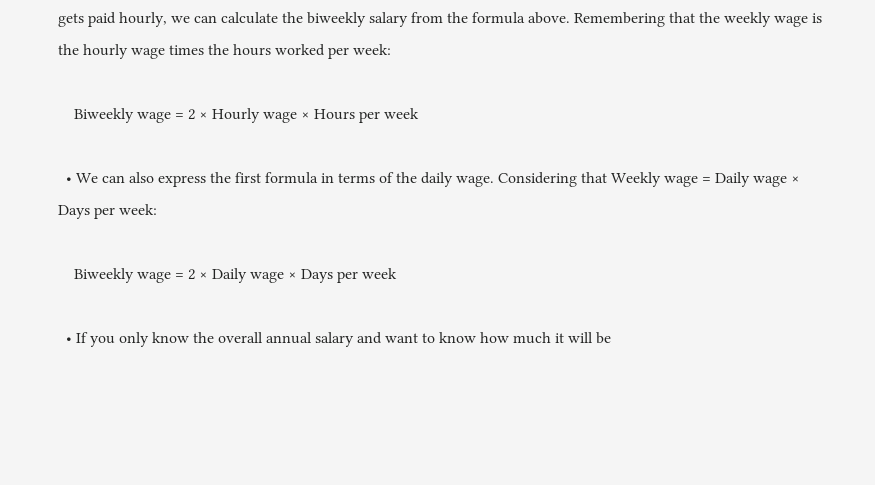gets paid hourly, we can calculate the biweekly salary from the formula above. Remembering that the weekly wage is the hourly wage times the hours worked per week:

    Biweekly wage = 2 × Hourly wage × Hours per week

  • We can also express the first formula in terms of the daily wage. Considering that Weekly wage = Daily wage × Days per week:

    Biweekly wage = 2 × Daily wage × Days per week

  • If you only know the overall annual salary and want to know how much it will be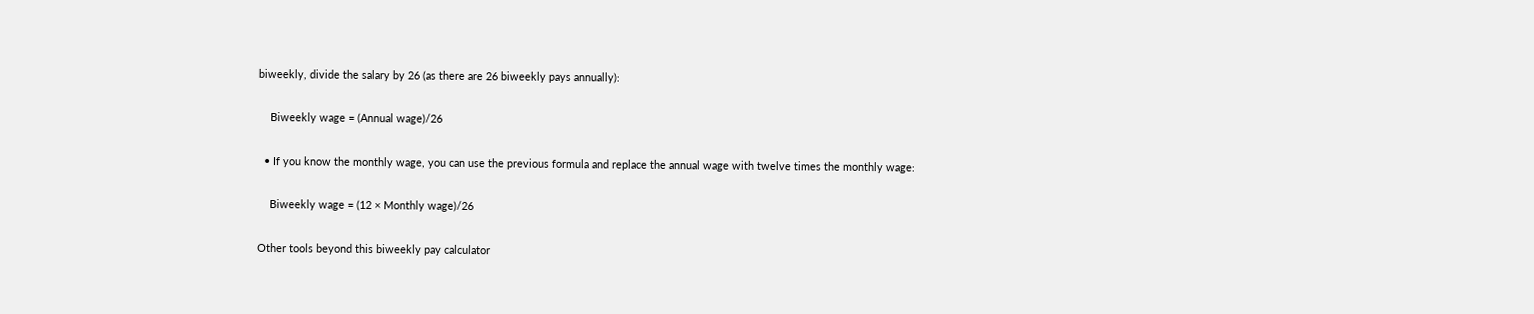biweekly, divide the salary by 26 (as there are 26 biweekly pays annually):

    Biweekly wage = (Annual wage)/26

  • If you know the monthly wage, you can use the previous formula and replace the annual wage with twelve times the monthly wage:

    Biweekly wage = (12 × Monthly wage)/26

Other tools beyond this biweekly pay calculator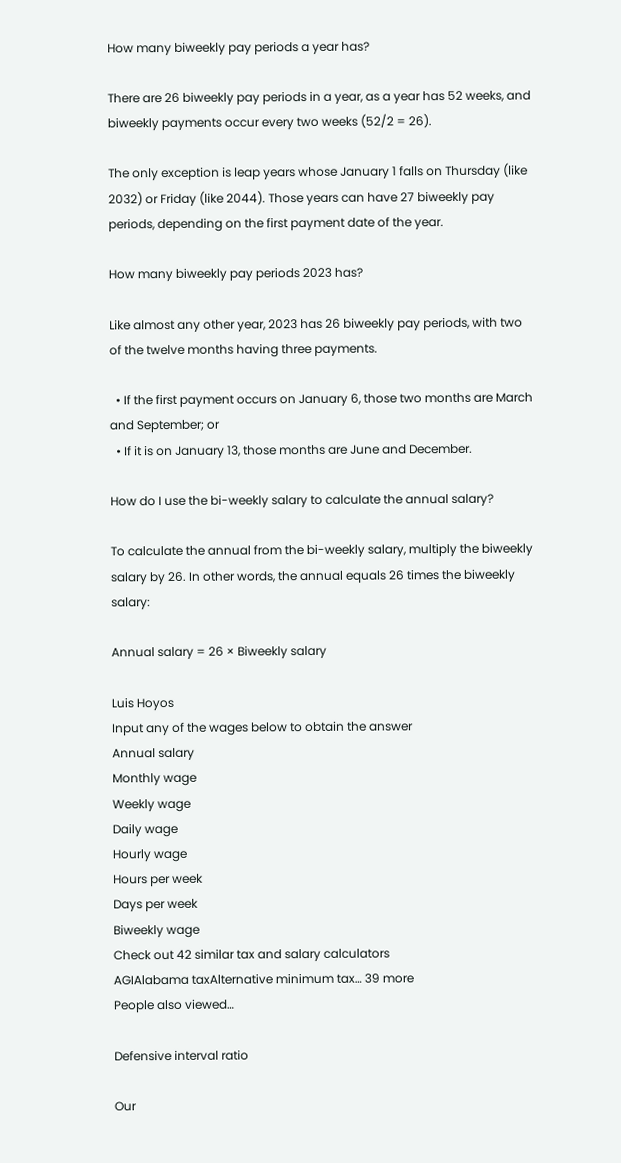How many biweekly pay periods a year has?

There are 26 biweekly pay periods in a year, as a year has 52 weeks, and biweekly payments occur every two weeks (52/2 = 26).

The only exception is leap years whose January 1 falls on Thursday (like 2032) or Friday (like 2044). Those years can have 27 biweekly pay periods, depending on the first payment date of the year.

How many biweekly pay periods 2023 has?

Like almost any other year, 2023 has 26 biweekly pay periods, with two of the twelve months having three payments.

  • If the first payment occurs on January 6, those two months are March and September; or
  • If it is on January 13, those months are June and December.

How do I use the bi-weekly salary to calculate the annual salary?

To calculate the annual from the bi-weekly salary, multiply the biweekly salary by 26. In other words, the annual equals 26 times the biweekly salary:

Annual salary = 26 × Biweekly salary

Luis Hoyos
Input any of the wages below to obtain the answer
Annual salary
Monthly wage
Weekly wage
Daily wage
Hourly wage
Hours per week
Days per week
Biweekly wage
Check out 42 similar tax and salary calculators
AGIAlabama taxAlternative minimum tax… 39 more
People also viewed…

Defensive interval ratio

Our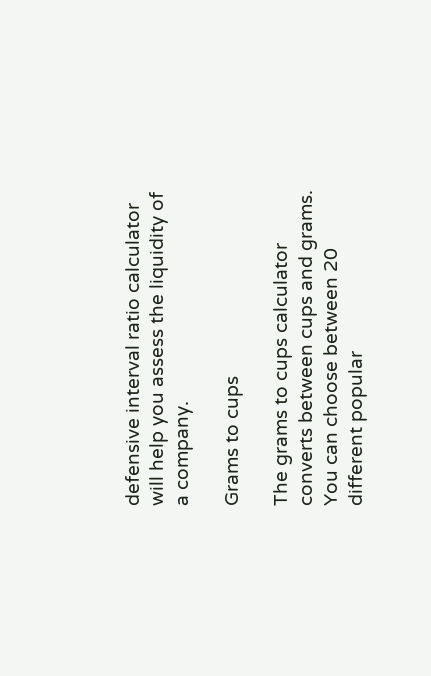defensive interval ratio calculator will help you assess the liquidity of a company.

Grams to cups

The grams to cups calculator converts between cups and grams. You can choose between 20 different popular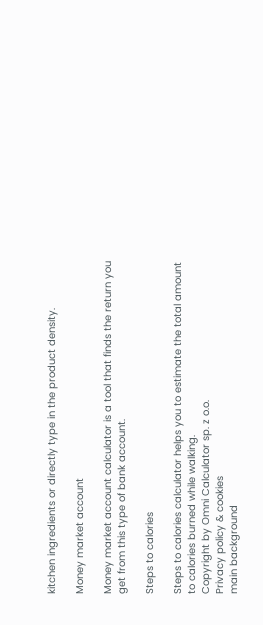kitchen ingredients or directly type in the product density.

Money market account

Money market account calculator is a tool that finds the return you get from this type of bank account.

Steps to calories

Steps to calories calculator helps you to estimate the total amount to calories burned while walking.
Copyright by Omni Calculator sp. z o.o.
Privacy policy & cookies
main background